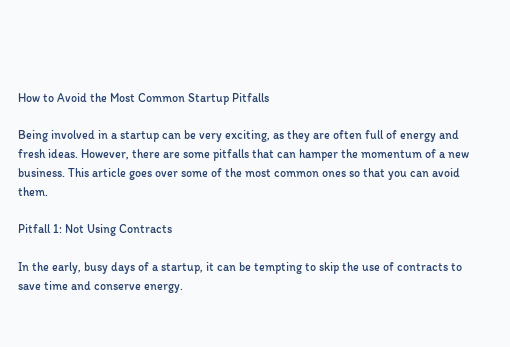How to Avoid the Most Common Startup Pitfalls

Being involved in a startup can be very exciting, as they are often full of energy and fresh ideas. However, there are some pitfalls that can hamper the momentum of a new business. This article goes over some of the most common ones so that you can avoid them.

Pitfall 1: Not Using Contracts

In the early, busy days of a startup, it can be tempting to skip the use of contracts to save time and conserve energy.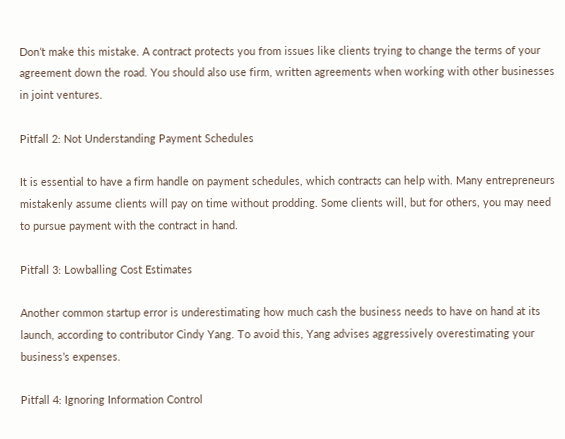Don’t make this mistake. A contract protects you from issues like clients trying to change the terms of your agreement down the road. You should also use firm, written agreements when working with other businesses in joint ventures.

Pitfall 2: Not Understanding Payment Schedules

It is essential to have a firm handle on payment schedules, which contracts can help with. Many entrepreneurs mistakenly assume clients will pay on time without prodding. Some clients will, but for others, you may need to pursue payment with the contract in hand.

Pitfall 3: Lowballing Cost Estimates

Another common startup error is underestimating how much cash the business needs to have on hand at its launch, according to contributor Cindy Yang. To avoid this, Yang advises aggressively overestimating your business’s expenses.

Pitfall 4: Ignoring Information Control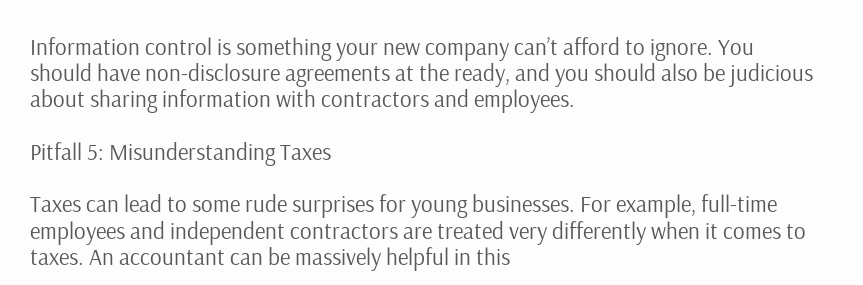Information control is something your new company can’t afford to ignore. You should have non-disclosure agreements at the ready, and you should also be judicious about sharing information with contractors and employees.

Pitfall 5: Misunderstanding Taxes

Taxes can lead to some rude surprises for young businesses. For example, full-time employees and independent contractors are treated very differently when it comes to taxes. An accountant can be massively helpful in this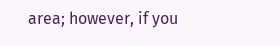area; however, if you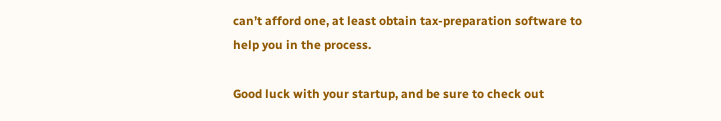can’t afford one, at least obtain tax-preparation software to help you in the process.

Good luck with your startup, and be sure to check out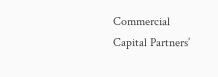Commercial Capital Partners’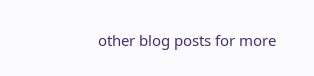other blog posts for more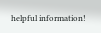helpful information!